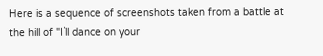Here is a sequence of screenshots taken from a battle at the hill of "I`ll dance on your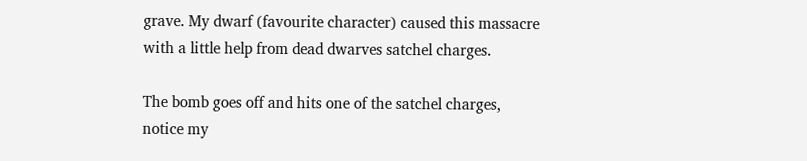grave. My dwarf (favourite character) caused this massacre with a little help from dead dwarves satchel charges.

The bomb goes off and hits one of the satchel charges, notice my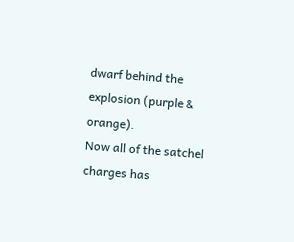dwarf behind the explosion (purple & orange).
Now all of the satchel charges has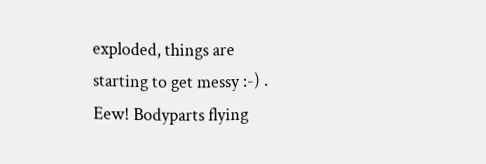exploded, things are starting to get messy :-) .
Eew! Bodyparts flying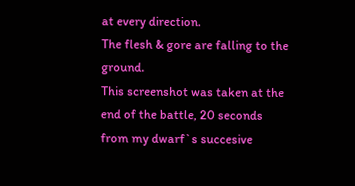at every direction.
The flesh & gore are falling to the ground.
This screenshot was taken at the end of the battle, 20 seconds from my dwarf`s succesive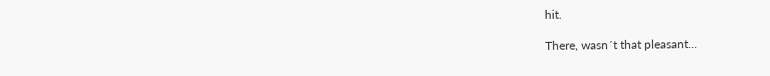hit.

There, wasn´t that pleasant...